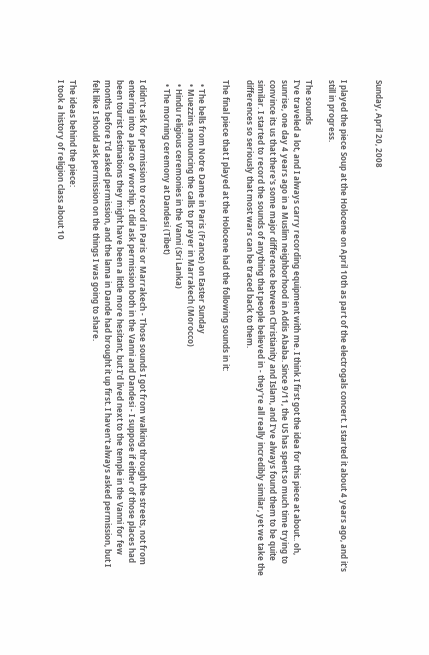Sunday, April 20, 2008


I played the piece Soup at the Holocene on April 10th as part of the electrogals concert. I started it about 4 years ago, and it's still in progress.

The sounds
I've traveled a lot, and I always carry recording equipment with me. I think I first got the idea for this piece at about.. oh, sunrise, one day 4 years ago in a Muslim neighborhood in Addis Ababa. Since 9/11, the US has spent so much time trying to convince its us that there's some major difference between Christianity and Islam, and I've always found them to be quite similar. I started to record the sounds of anything that people believed in - they're all really incredibly similar, yet we take the differences so seriously that most wars can be traced back to them.

The final piece that I played at the Holocene had the following sounds in it:

  • The bells from Notre Dame in Paris (France) on Easter Sunday
  • Muezzins announcing the calls to prayer in Marrakech (Morocco)
  • Hindu religious ceremonies in the Vanni (Sri Lanka)
  • The morning ceremony at Dandesi (Tibet)

I didn't ask for permission to record in Paris or Marrakech - Those sounds I got from walking through the streets, not from entering into a place of worship. I did ask permission both in the Vanni and Dandesi - I suppose if either of those places had been tourist destinations they might have been a little more hesitant, but I'd lived next to the temple in the Vanni for few months before I'd asked permission, and the lama in Dande had brought it up first. I haven't always asked permission, but I felt like I should ask permission on the things I was going to share.

The ideas behind the piece:
I took a history of religion class about 10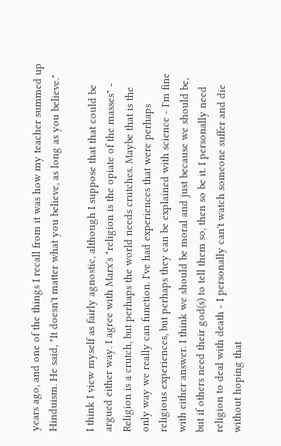years ago, and one of the things I recall from it was how my teacher summed up Hinduism. He said, "It doesn't matter what you believe, as long as you believe."

I think I view myself as fairly agnostic, although I suppose that that could be argued either way. I agree with Marx's "religion is the opiate of the masses" - Religion is a crutch, but perhaps the world needs crutches. Maybe that is the only way we really can function. I've had experiences that were perhaps religious experiences, but perhaps they can be explained with science - I'm fine with either answer. I think we should be moral and just because we should be, but if others need their god(s) to tell them so, then so be it. I personally need religion to deal with death - I personally can't watch someone suffer and die without hoping that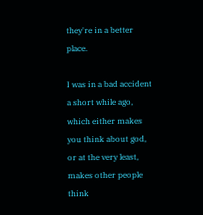they're in a better place.

I was in a bad accident a short while ago, which either makes you think about god, or at the very least, makes other people think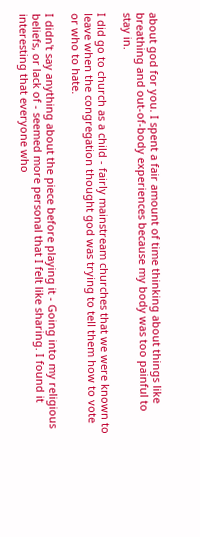about god for you. I spent a fair amount of time thinking about things like breathing and out-of-body experiences because my body was too painful to stay in.

I did go to church as a child - fairly mainstream churches that we were known to leave when the congregation thought god was trying to tell them how to vote or who to hate.

I didn't say anything about the piece before playing it - Going into my religious beliefs, or lack of - seemed more personal that I felt like sharing. I found it interesting that everyone who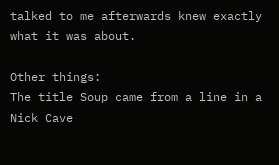talked to me afterwards knew exactly what it was about.

Other things:
The title Soup came from a line in a Nick Cave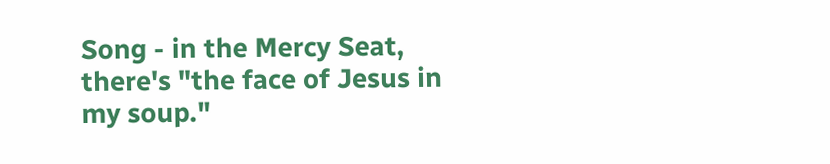Song - in the Mercy Seat, there's "the face of Jesus in my soup."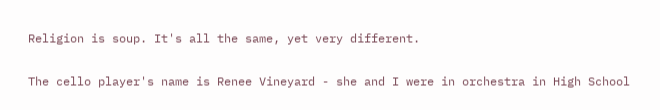Religion is soup. It's all the same, yet very different.

The cello player's name is Renee Vineyard - she and I were in orchestra in High School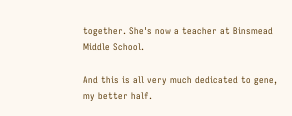together. She's now a teacher at Binsmead Middle School.

And this is all very much dedicated to gene, my better half.